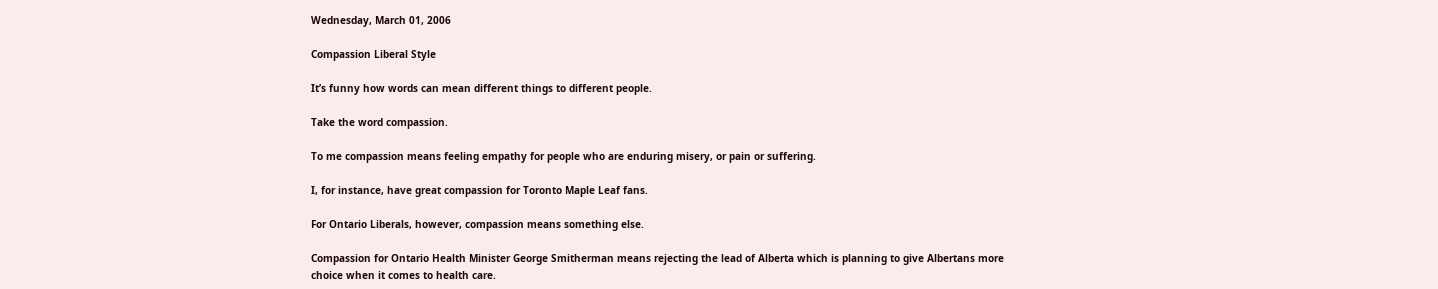Wednesday, March 01, 2006

Compassion Liberal Style

It’s funny how words can mean different things to different people.

Take the word compassion.

To me compassion means feeling empathy for people who are enduring misery, or pain or suffering.

I, for instance, have great compassion for Toronto Maple Leaf fans.

For Ontario Liberals, however, compassion means something else.

Compassion for Ontario Health Minister George Smitherman means rejecting the lead of Alberta which is planning to give Albertans more choice when it comes to health care.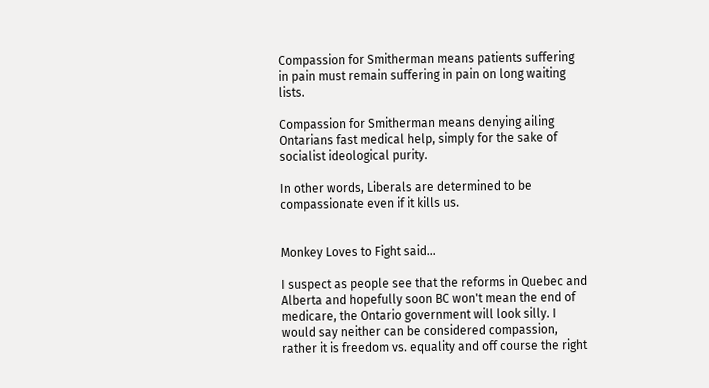Compassion for Smitherman means patients suffering in pain must remain suffering in pain on long waiting lists.

Compassion for Smitherman means denying ailing Ontarians fast medical help, simply for the sake of socialist ideological purity.

In other words, Liberals are determined to be compassionate even if it kills us.


Monkey Loves to Fight said...

I suspect as people see that the reforms in Quebec and Alberta and hopefully soon BC won't mean the end of medicare, the Ontario government will look silly. I would say neither can be considered compassion, rather it is freedom vs. equality and off course the right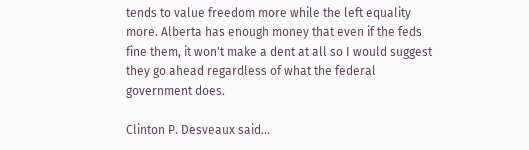tends to value freedom more while the left equality more. Alberta has enough money that even if the feds fine them, it won't make a dent at all so I would suggest they go ahead regardless of what the federal government does.

Clinton P. Desveaux said...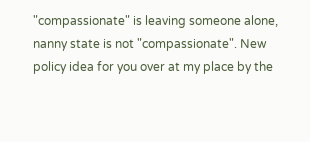"compassionate" is leaving someone alone, nanny state is not "compassionate". New policy idea for you over at my place by the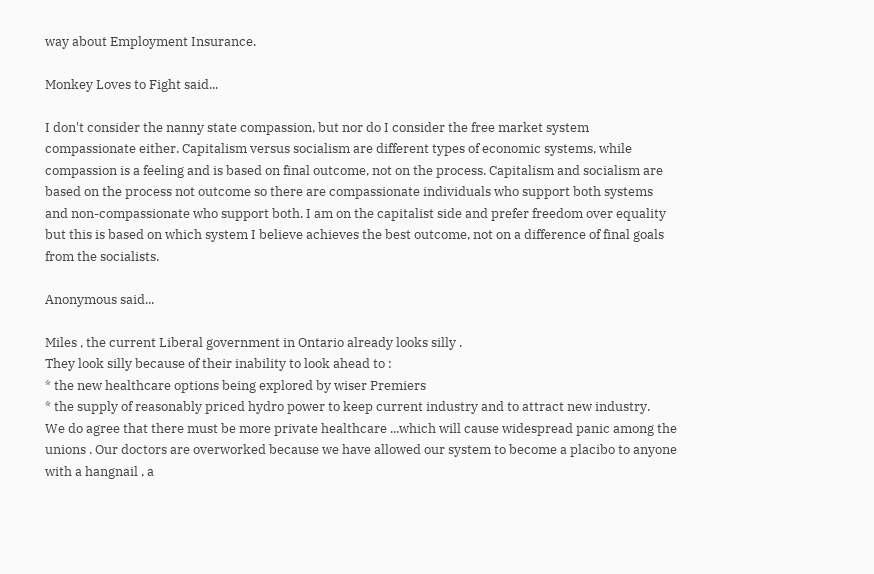way about Employment Insurance.

Monkey Loves to Fight said...

I don't consider the nanny state compassion, but nor do I consider the free market system compassionate either. Capitalism versus socialism are different types of economic systems, while compassion is a feeling and is based on final outcome, not on the process. Capitalism and socialism are based on the process not outcome so there are compassionate individuals who support both systems and non-compassionate who support both. I am on the capitalist side and prefer freedom over equality but this is based on which system I believe achieves the best outcome, not on a difference of final goals from the socialists.

Anonymous said...

Miles , the current Liberal government in Ontario already looks silly .
They look silly because of their inability to look ahead to :
* the new healthcare options being explored by wiser Premiers
* the supply of reasonably priced hydro power to keep current industry and to attract new industry.
We do agree that there must be more private healthcare ...which will cause widespread panic among the unions . Our doctors are overworked because we have allowed our system to become a placibo to anyone with a hangnail , a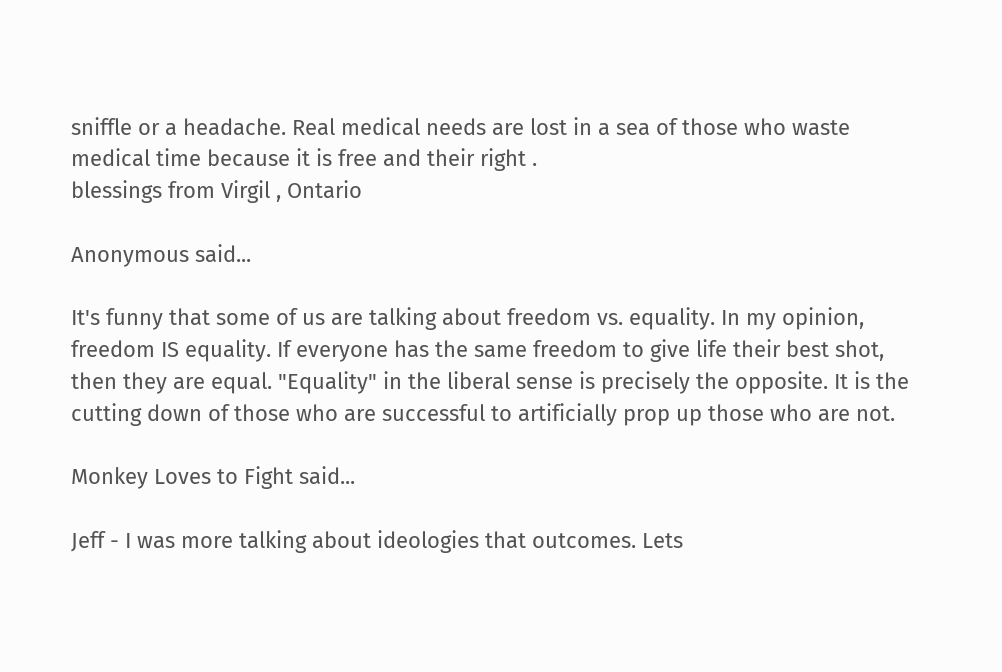sniffle or a headache. Real medical needs are lost in a sea of those who waste medical time because it is free and their right .
blessings from Virgil , Ontario

Anonymous said...

It's funny that some of us are talking about freedom vs. equality. In my opinion, freedom IS equality. If everyone has the same freedom to give life their best shot, then they are equal. "Equality" in the liberal sense is precisely the opposite. It is the cutting down of those who are successful to artificially prop up those who are not.

Monkey Loves to Fight said...

Jeff - I was more talking about ideologies that outcomes. Lets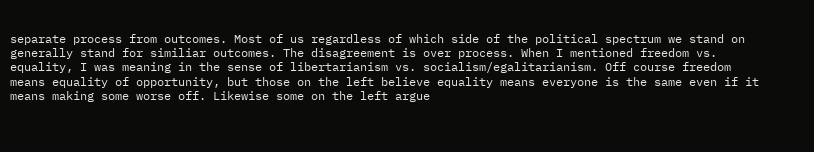separate process from outcomes. Most of us regardless of which side of the political spectrum we stand on generally stand for similiar outcomes. The disagreement is over process. When I mentioned freedom vs. equality, I was meaning in the sense of libertarianism vs. socialism/egalitarianism. Off course freedom means equality of opportunity, but those on the left believe equality means everyone is the same even if it means making some worse off. Likewise some on the left argue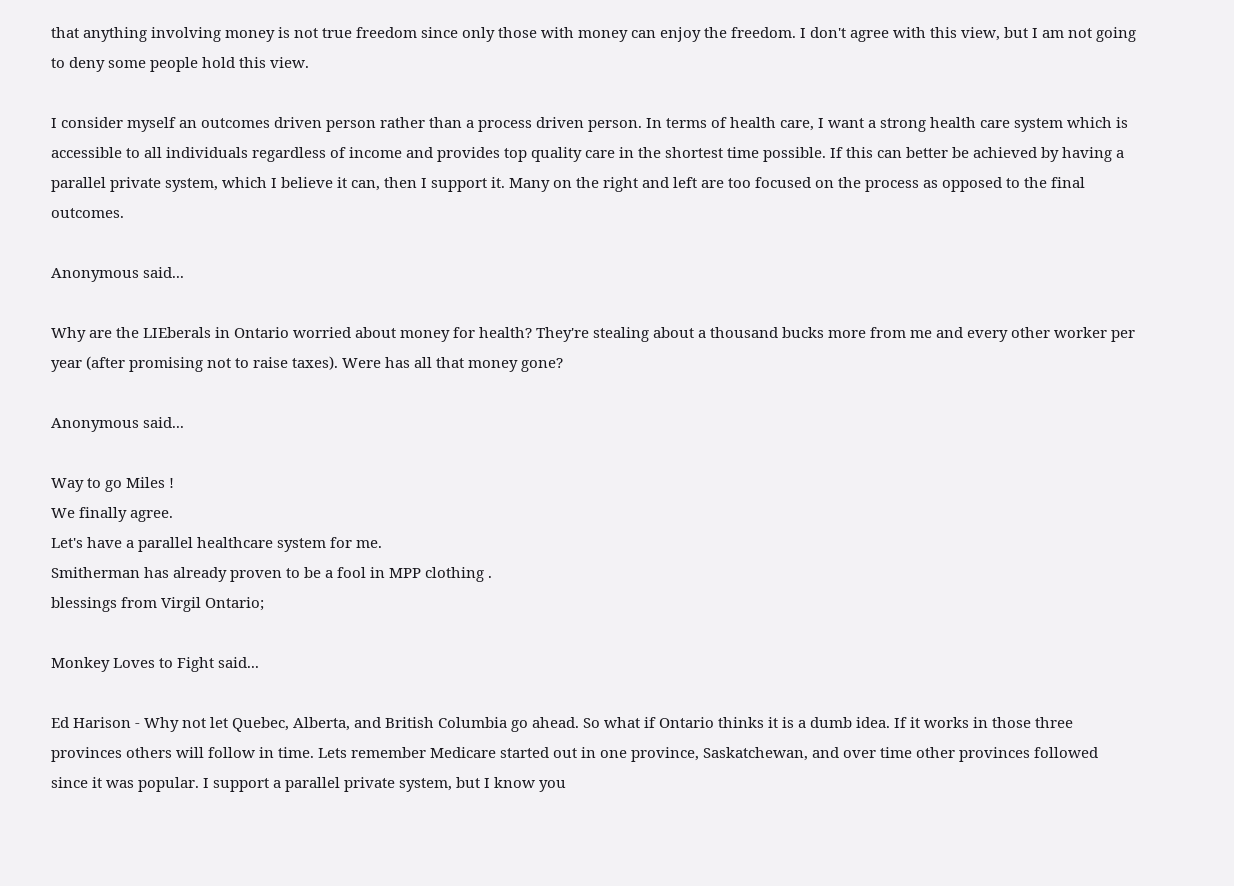that anything involving money is not true freedom since only those with money can enjoy the freedom. I don't agree with this view, but I am not going to deny some people hold this view.

I consider myself an outcomes driven person rather than a process driven person. In terms of health care, I want a strong health care system which is accessible to all individuals regardless of income and provides top quality care in the shortest time possible. If this can better be achieved by having a parallel private system, which I believe it can, then I support it. Many on the right and left are too focused on the process as opposed to the final outcomes.

Anonymous said...

Why are the LIEberals in Ontario worried about money for health? They're stealing about a thousand bucks more from me and every other worker per year (after promising not to raise taxes). Were has all that money gone?

Anonymous said...

Way to go Miles !
We finally agree.
Let's have a parallel healthcare system for me.
Smitherman has already proven to be a fool in MPP clothing .
blessings from Virgil Ontario;

Monkey Loves to Fight said...

Ed Harison - Why not let Quebec, Alberta, and British Columbia go ahead. So what if Ontario thinks it is a dumb idea. If it works in those three provinces others will follow in time. Lets remember Medicare started out in one province, Saskatchewan, and over time other provinces followed since it was popular. I support a parallel private system, but I know you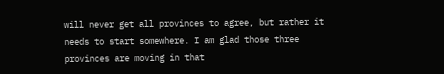will never get all provinces to agree, but rather it needs to start somewhere. I am glad those three provinces are moving in that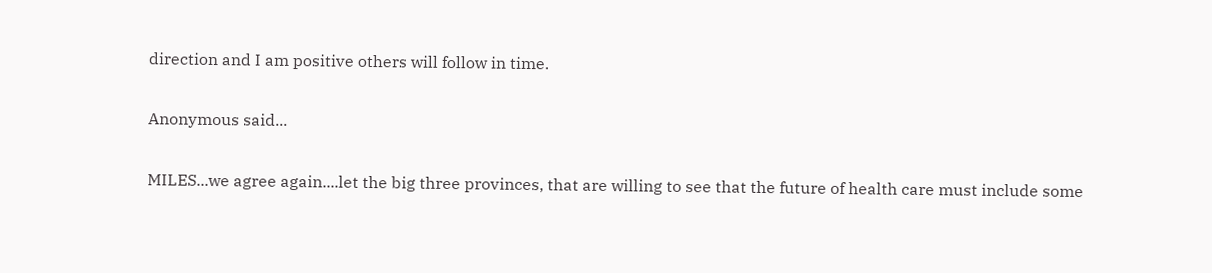direction and I am positive others will follow in time.

Anonymous said...

MILES...we agree again....let the big three provinces, that are willing to see that the future of health care must include some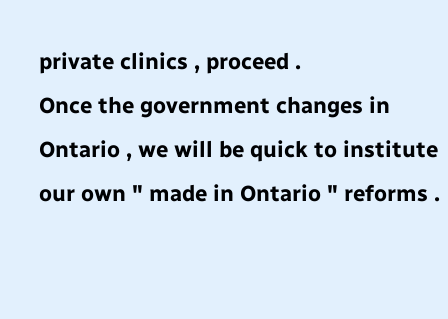private clinics , proceed .
Once the government changes in Ontario , we will be quick to institute our own " made in Ontario " reforms .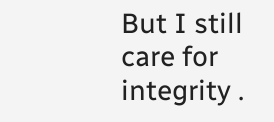But I still care for integrity .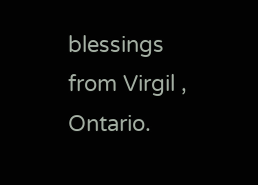blessings from Virgil , Ontario.